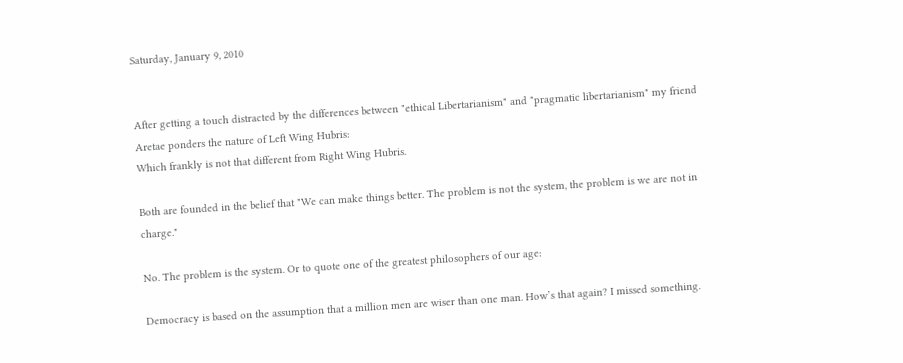Saturday, January 9, 2010


After getting a touch distracted by the differences between "ethical Libertarianism" and "pragmatic libertarianism" my friend Aretae ponders the nature of Left Wing Hubris:
Which frankly is not that different from Right Wing Hubris.

Both are founded in the belief that "We can make things better. The problem is not the system, the problem is we are not in charge."

No. The problem is the system. Or to quote one of the greatest philosophers of our age:

Democracy is based on the assumption that a million men are wiser than one man. How’s that again? I missed something.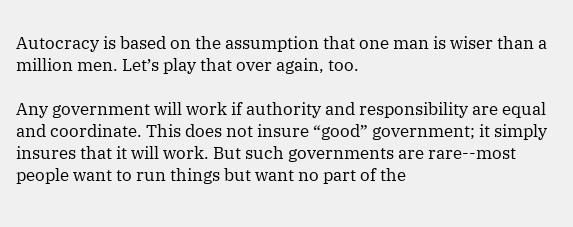Autocracy is based on the assumption that one man is wiser than a million men. Let’s play that over again, too.

Any government will work if authority and responsibility are equal and coordinate. This does not insure “good” government; it simply insures that it will work. But such governments are rare--most people want to run things but want no part of the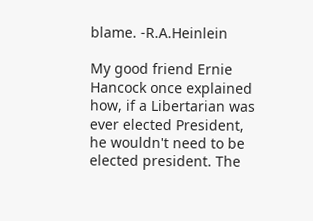blame. -R.A.Heinlein

My good friend Ernie Hancock once explained how, if a Libertarian was ever elected President, he wouldn't need to be elected president. The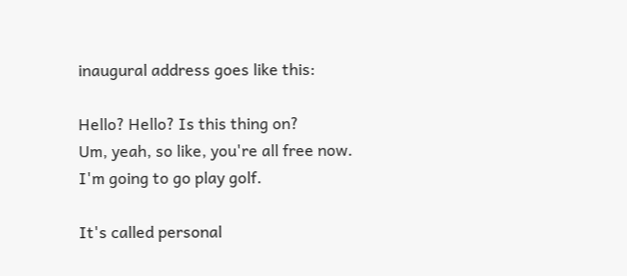inaugural address goes like this:

Hello? Hello? Is this thing on?
Um, yeah, so like, you're all free now.
I'm going to go play golf.

It's called personal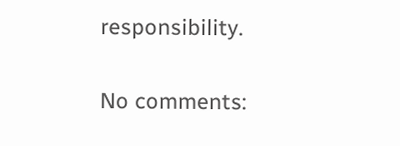responsibility.

No comments: